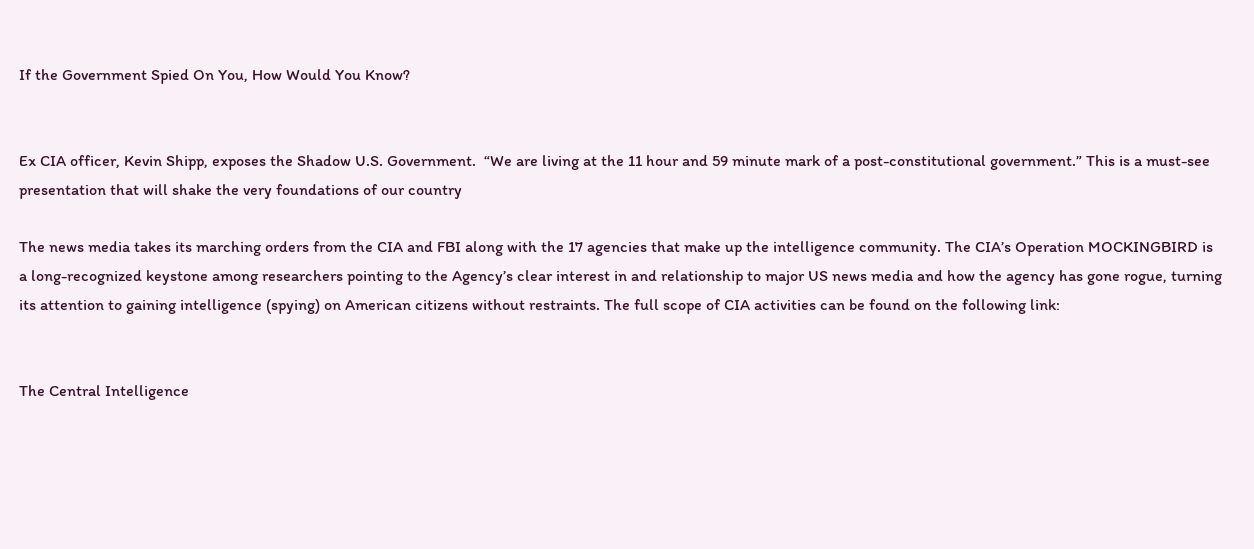If the Government Spied On You, How Would You Know?


Ex CIA officer, Kevin Shipp, exposes the Shadow U.S. Government.  “We are living at the 11 hour and 59 minute mark of a post-constitutional government.” This is a must-see presentation that will shake the very foundations of our country

The news media takes its marching orders from the CIA and FBI along with the 17 agencies that make up the intelligence community. The CIA’s Operation MOCKINGBIRD is a long-recognized keystone among researchers pointing to the Agency’s clear interest in and relationship to major US news media and how the agency has gone rogue, turning its attention to gaining intelligence (spying) on American citizens without restraints. The full scope of CIA activities can be found on the following link:


The Central Intelligence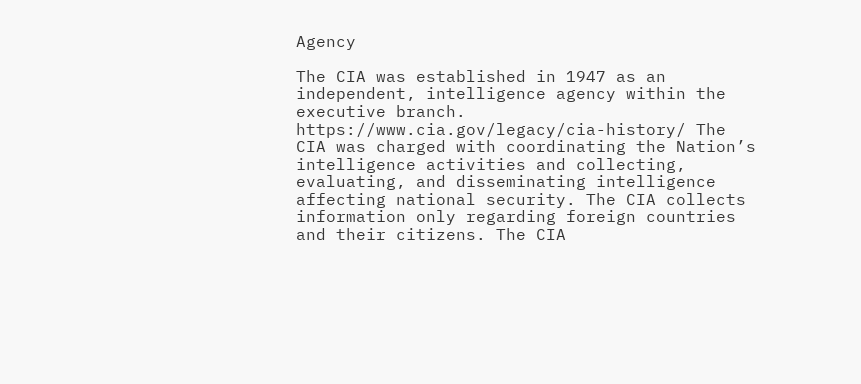Agency

The CIA was established in 1947 as an independent, intelligence agency within the executive branch. https://www.cia.gov/legacy/cia-history/ The CIA was charged with coordinating the Nation’s intelligence activities and collecting, evaluating, and disseminating intelligence affecting national security. The CIA collects information only regarding foreign countries and their citizens. The CIA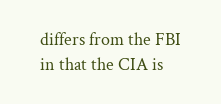differs from the FBI in that the CIA is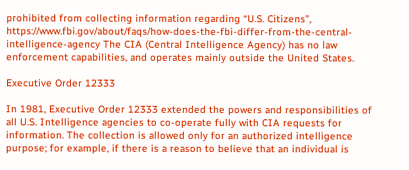prohibited from collecting information regarding “U.S. Citizens”, https://www.fbi.gov/about/faqs/how-does-the-fbi-differ-from-the-central-intelligence-agency The CIA (Central Intelligence Agency) has no law enforcement capabilities, and operates mainly outside the United States.

Executive Order 12333

In 1981, Executive Order 12333 extended the powers and responsibilities of all U.S. Intelligence agencies to co-operate fully with CIA requests for information. The collection is allowed only for an authorized intelligence purpose; for example, if there is a reason to believe that an individual is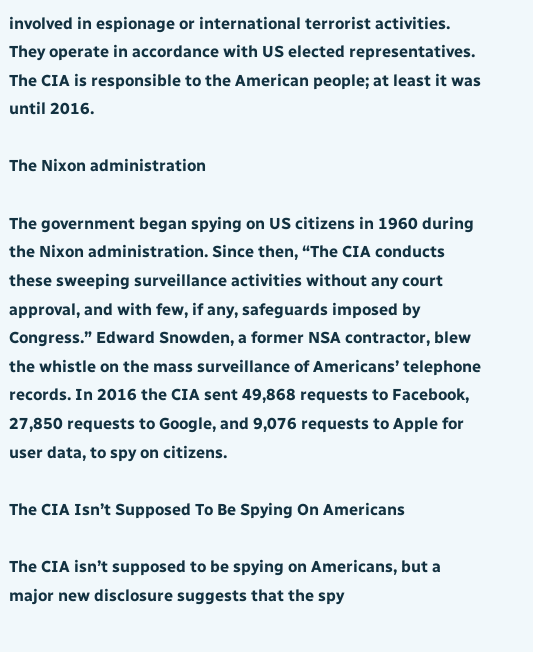involved in espionage or international terrorist activities. They operate in accordance with US elected representatives. The CIA is responsible to the American people; at least it was until 2016.

The Nixon administration

The government began spying on US citizens in 1960 during the Nixon administration. Since then, “The CIA conducts these sweeping surveillance activities without any court approval, and with few, if any, safeguards imposed by Congress.” Edward Snowden, a former NSA contractor, blew the whistle on the mass surveillance of Americans’ telephone records. In 2016 the CIA sent 49,868 requests to Facebook, 27,850 requests to Google, and 9,076 requests to Apple for user data, to spy on citizens.

The CIA Isn’t Supposed To Be Spying On Americans

The CIA isn’t supposed to be spying on Americans, but a major new disclosure suggests that the spy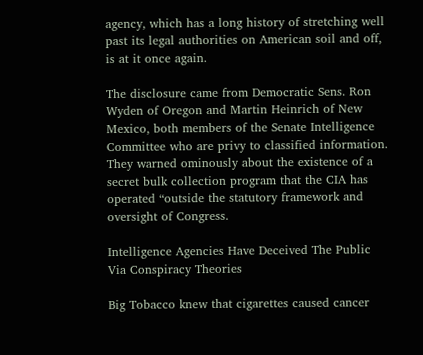agency, which has a long history of stretching well past its legal authorities on American soil and off, is at it once again.

The disclosure came from Democratic Sens. Ron Wyden of Oregon and Martin Heinrich of New Mexico, both members of the Senate Intelligence Committee who are privy to classified information. They warned ominously about the existence of a secret bulk collection program that the CIA has operated “outside the statutory framework and oversight of Congress.

Intelligence Agencies Have Deceived The Public Via Conspiracy Theories

Big Tobacco knew that cigarettes caused cancer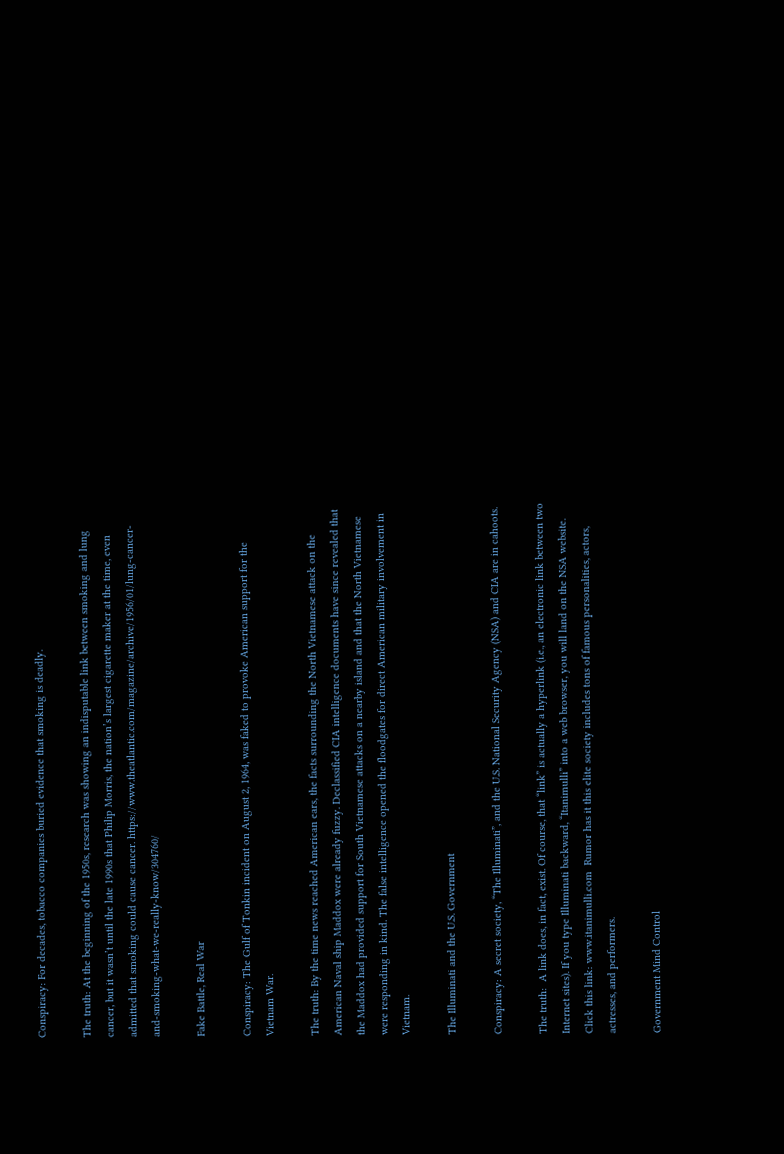Conspiracy: For decades, tobacco companies buried evidence that smoking is deadly.

The truth: At the beginning of the 1950s, research was showing an indisputable link between smoking and lung cancer, but it wasn’t until the late 1990s that Philip Morris, the nation’s largest cigarette maker at the time, even admitted that smoking could cause cancer. https://www.theatlantic.com/magazine/archive/1956/01/lung-cancer-and-smoking-what-we-really-know/304760/

Fake Battle, Real War

Conspiracy: The Gulf of Tonkin incident on August 2, 1964, was faked to provoke American support for the Vietnam War.

The truth: By the time news reached American ears, the facts surrounding the North Vietnamese attack on the American Naval ship Maddox were already fuzzy. Declassified CIA intelligence documents have since revealed that the Maddox had provided support for South Vietnamese attacks on a nearby island and that the North Vietnamese were responding in kind. The false intelligence opened the floodgates for direct American military involvement in Vietnam.

The Illuminati and the U.S. Government

Conspiracy: A secret society, “The Illuminati”, and the U.S. National Security Agency (NSA) and CIA are in cahoots.

The truth:  A link does, in fact, exist. Of course, that “link” is actually a hyperlink (i.e., an electronic link between two Internet sites). If you type Illuminati backward, “Itanimulli” into a web browser, you will land on the NSA website. Click this link: www.itanimulli.com  Rumor has it this elite society includes tons of famous personalities, actors, actresses, and performers.

Government Mind Control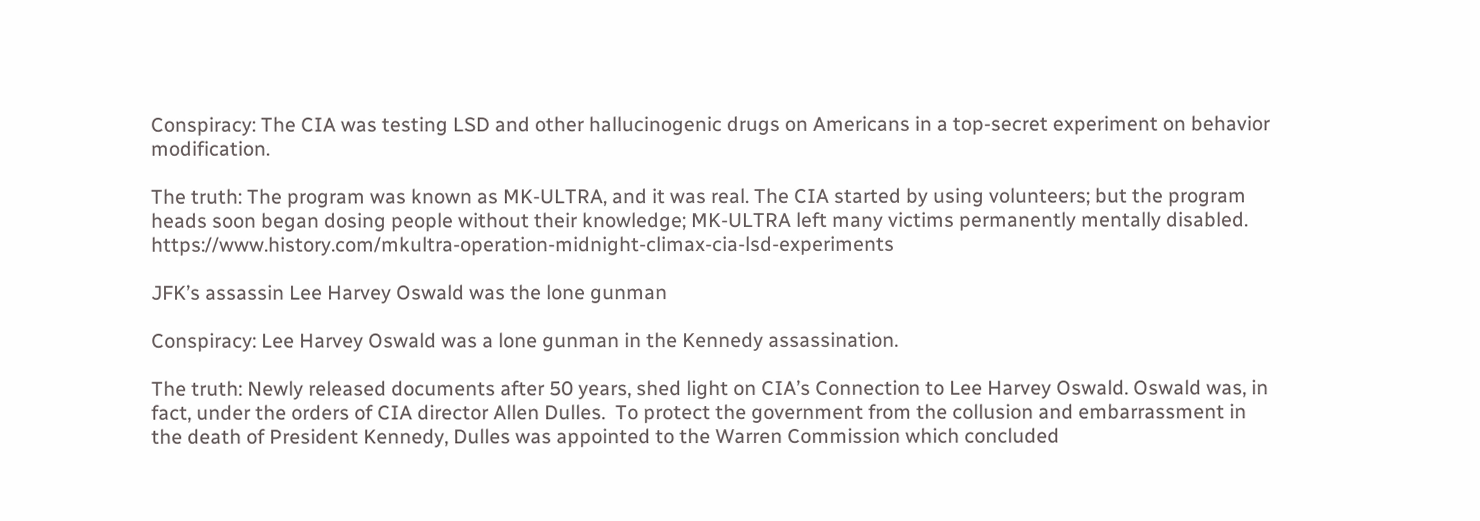Conspiracy: The CIA was testing LSD and other hallucinogenic drugs on Americans in a top-secret experiment on behavior modification.

The truth: The program was known as MK-ULTRA, and it was real. The CIA started by using volunteers; but the program heads soon began dosing people without their knowledge; MK-ULTRA left many victims permanently mentally disabled. https://www.history.com/mkultra-operation-midnight-climax-cia-lsd-experiments

JFK’s assassin Lee Harvey Oswald was the lone gunman

Conspiracy: Lee Harvey Oswald was a lone gunman in the Kennedy assassination.

The truth: Newly released documents after 50 years, shed light on CIA’s Connection to Lee Harvey Oswald. Oswald was, in fact, under the orders of CIA director Allen Dulles.  To protect the government from the collusion and embarrassment in the death of President Kennedy, Dulles was appointed to the Warren Commission which concluded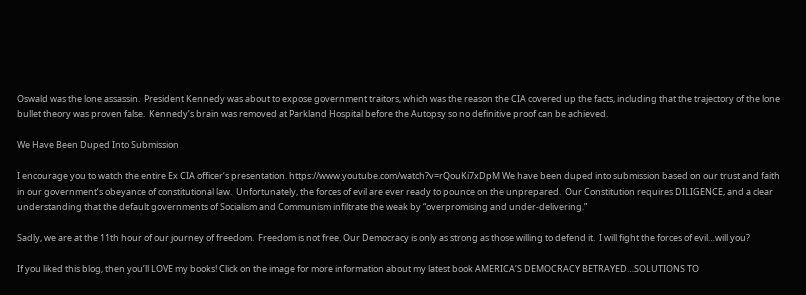Oswald was the lone assassin.  President Kennedy was about to expose government traitors, which was the reason the CIA covered up the facts, including that the trajectory of the lone bullet theory was proven false.  Kennedy’s brain was removed at Parkland Hospital before the Autopsy so no definitive proof can be achieved.

We Have Been Duped Into Submission

I encourage you to watch the entire Ex CIA officer’s presentation. https://www.youtube.com/watch?v=rQouKi7xDpM We have been duped into submission based on our trust and faith in our government’s obeyance of constitutional law.  Unfortunately, the forces of evil are ever ready to pounce on the unprepared.  Our Constitution requires DILIGENCE, and a clear understanding that the default governments of Socialism and Communism infiltrate the weak by “overpromising and under-delivering.”

Sadly, we are at the 11th hour of our journey of freedom.  Freedom is not free. Our Democracy is only as strong as those willing to defend it.  I will fight the forces of evil…will you?

If you liked this blog, then you’ll LOVE my books! Click on the image for more information about my latest book AMERICA’S DEMOCRACY BETRAYED…SOLUTIONS TO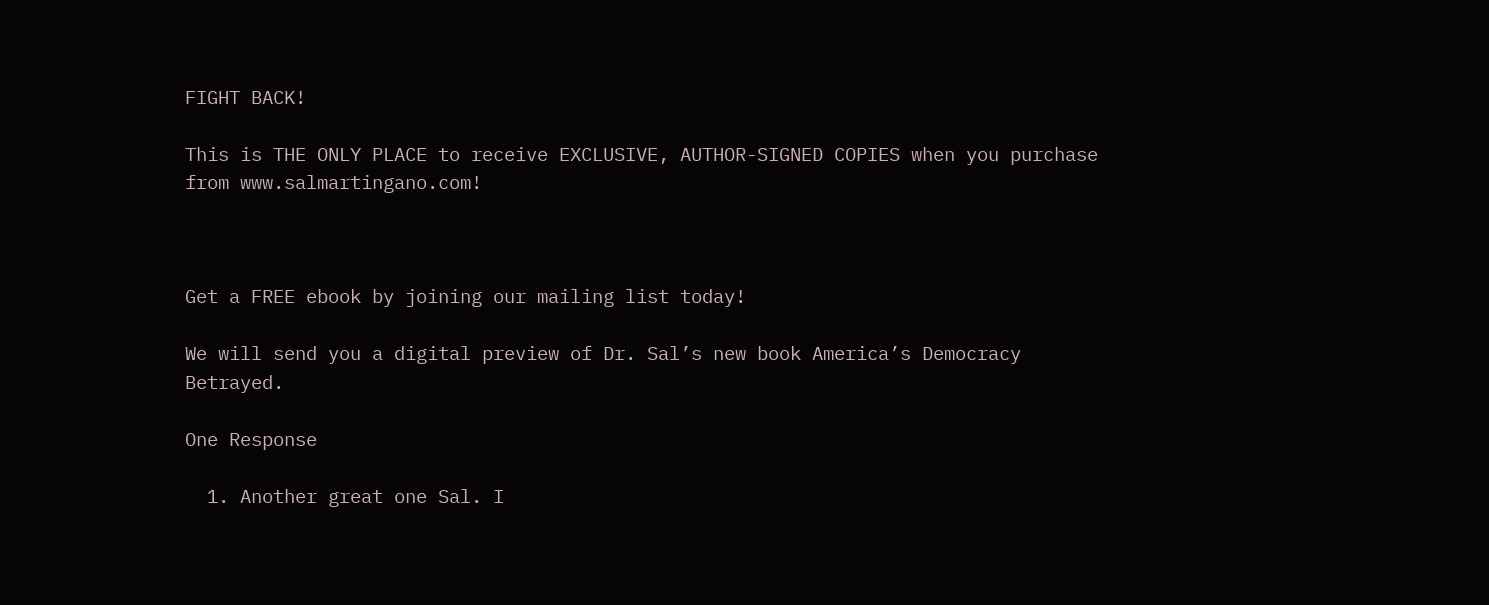FIGHT BACK!

This is THE ONLY PLACE to receive EXCLUSIVE, AUTHOR-SIGNED COPIES when you purchase from www.salmartingano.com!



Get a FREE ebook by joining our mailing list today!

We will send you a digital preview of Dr. Sal’s new book America’s Democracy Betrayed.

One Response

  1. Another great one Sal. I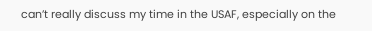can’t really discuss my time in the USAF, especially on the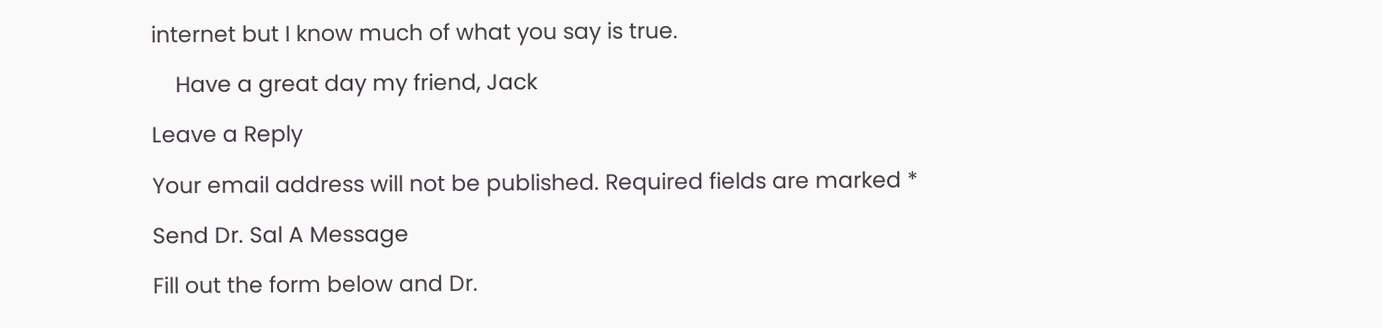internet but I know much of what you say is true.

    Have a great day my friend, Jack

Leave a Reply

Your email address will not be published. Required fields are marked *

Send Dr. Sal A Message

Fill out the form below and Dr.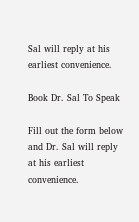Sal will reply at his earliest convenience.

Book Dr. Sal To Speak

Fill out the form below and Dr. Sal will reply at his earliest convenience.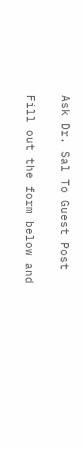Ask Dr. Sal To Guest Post

Fill out the form below and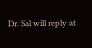Dr. Sal will reply at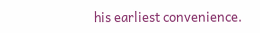his earliest convenience.